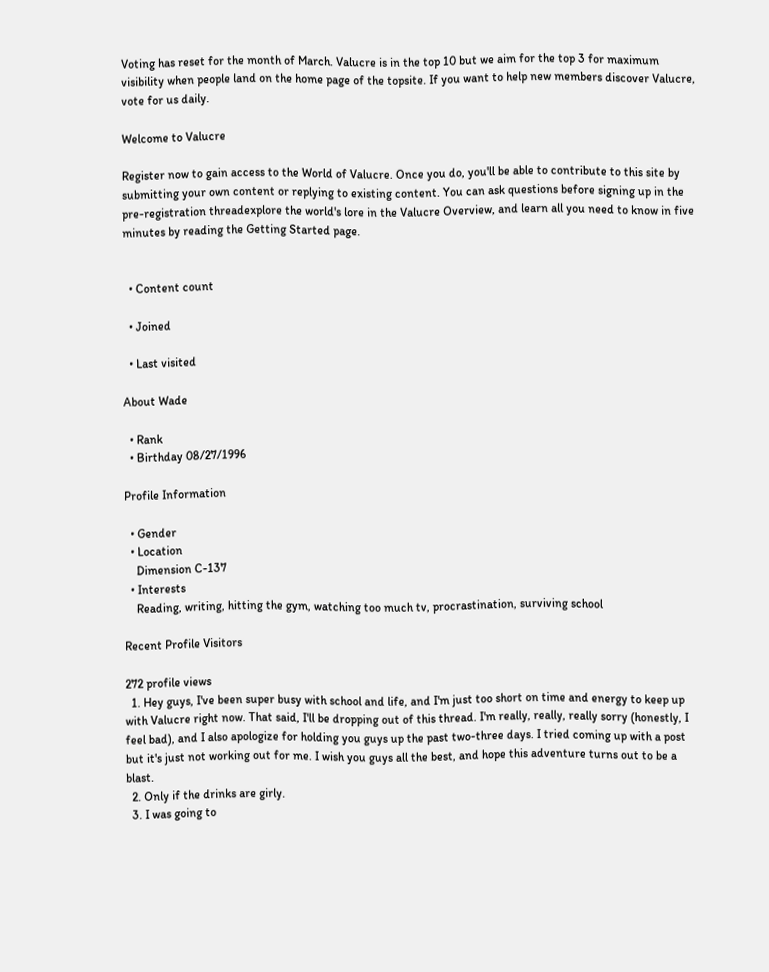Voting has reset for the month of March. Valucre is in the top 10 but we aim for the top 3 for maximum visibility when people land on the home page of the topsite. If you want to help new members discover Valucre, vote for us daily.

Welcome to Valucre

Register now to gain access to the World of Valucre. Once you do, you'll be able to contribute to this site by submitting your own content or replying to existing content. You can ask questions before signing up in the pre-registration threadexplore the world's lore in the Valucre Overview, and learn all you need to know in five minutes by reading the Getting Started page.


  • Content count

  • Joined

  • Last visited

About Wade

  • Rank
  • Birthday 08/27/1996

Profile Information

  • Gender
  • Location
    Dimension C-137
  • Interests
    Reading, writing, hitting the gym, watching too much tv, procrastination, surviving school

Recent Profile Visitors

272 profile views
  1. Hey guys, I've been super busy with school and life, and I'm just too short on time and energy to keep up with Valucre right now. That said, I'll be dropping out of this thread. I'm really, really, really sorry (honestly, I feel bad), and I also apologize for holding you guys up the past two-three days. I tried coming up with a post but it's just not working out for me. I wish you guys all the best, and hope this adventure turns out to be a blast.
  2. Only if the drinks are girly.
  3. I was going to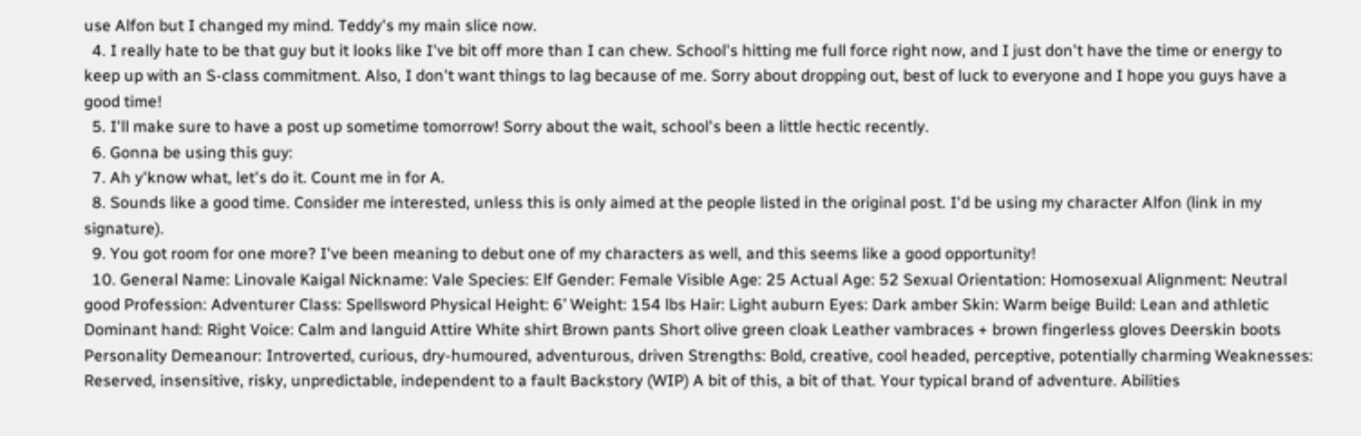use Alfon but I changed my mind. Teddy's my main slice now.
  4. I really hate to be that guy but it looks like I've bit off more than I can chew. School's hitting me full force right now, and I just don't have the time or energy to keep up with an S-class commitment. Also, I don't want things to lag because of me. Sorry about dropping out, best of luck to everyone and I hope you guys have a good time!
  5. I'll make sure to have a post up sometime tomorrow! Sorry about the wait, school's been a little hectic recently.
  6. Gonna be using this guy:
  7. Ah y'know what, let's do it. Count me in for A.
  8. Sounds like a good time. Consider me interested, unless this is only aimed at the people listed in the original post. I'd be using my character Alfon (link in my signature).
  9. You got room for one more? I've been meaning to debut one of my characters as well, and this seems like a good opportunity!
  10. General Name: Linovale Kaigal Nickname: Vale Species: Elf Gender: Female Visible Age: 25 Actual Age: 52 Sexual Orientation: Homosexual Alignment: Neutral good Profession: Adventurer Class: Spellsword Physical Height: 6’ Weight: 154 lbs Hair: Light auburn Eyes: Dark amber Skin: Warm beige Build: Lean and athletic Dominant hand: Right Voice: Calm and languid Attire White shirt Brown pants Short olive green cloak Leather vambraces + brown fingerless gloves Deerskin boots Personality Demeanour: Introverted, curious, dry-humoured, adventurous, driven Strengths: Bold, creative, cool headed, perceptive, potentially charming Weaknesses: Reserved, insensitive, risky, unpredictable, independent to a fault Backstory (WIP) A bit of this, a bit of that. Your typical brand of adventure. Abilities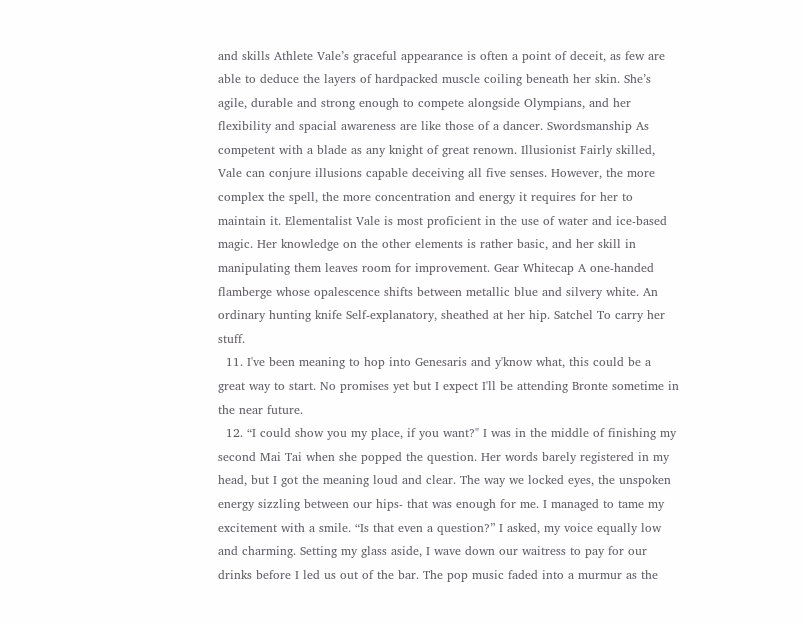and skills Athlete Vale’s graceful appearance is often a point of deceit, as few are able to deduce the layers of hardpacked muscle coiling beneath her skin. She’s agile, durable and strong enough to compete alongside Olympians, and her flexibility and spacial awareness are like those of a dancer. Swordsmanship As competent with a blade as any knight of great renown. Illusionist Fairly skilled, Vale can conjure illusions capable deceiving all five senses. However, the more complex the spell, the more concentration and energy it requires for her to maintain it. Elementalist Vale is most proficient in the use of water and ice-based magic. Her knowledge on the other elements is rather basic, and her skill in manipulating them leaves room for improvement. Gear Whitecap A one-handed flamberge whose opalescence shifts between metallic blue and silvery white. An ordinary hunting knife Self-explanatory, sheathed at her hip. Satchel To carry her stuff.
  11. I've been meaning to hop into Genesaris and y'know what, this could be a great way to start. No promises yet but I expect I'll be attending Bronte sometime in the near future.
  12. “I could show you my place, if you want?" I was in the middle of finishing my second Mai Tai when she popped the question. Her words barely registered in my head, but I got the meaning loud and clear. The way we locked eyes, the unspoken energy sizzling between our hips- that was enough for me. I managed to tame my excitement with a smile. “Is that even a question?” I asked, my voice equally low and charming. Setting my glass aside, I wave down our waitress to pay for our drinks before I led us out of the bar. The pop music faded into a murmur as the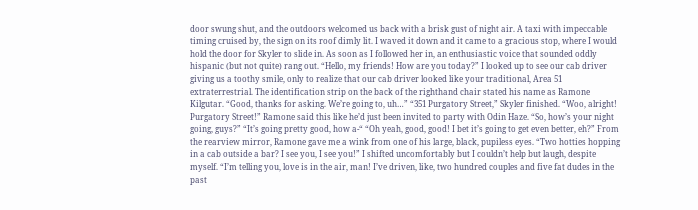door swung shut, and the outdoors welcomed us back with a brisk gust of night air. A taxi with impeccable timing cruised by, the sign on its roof dimly lit. I waved it down and it came to a gracious stop, where I would hold the door for Skyler to slide in. As soon as I followed her in, an enthusiastic voice that sounded oddly hispanic (but not quite) rang out. “Hello, my friends! How are you today?” I looked up to see our cab driver giving us a toothy smile, only to realize that our cab driver looked like your traditional, Area 51 extraterrestrial. The identification strip on the back of the righthand chair stated his name as Ramone Kilgutar. “Good, thanks for asking. We’re going to, uh…” “351 Purgatory Street,” Skyler finished. “Woo, alright! Purgatory Street!” Ramone said this like he’d just been invited to party with Odin Haze. “So, how’s your night going, guys?” “It’s going pretty good, how a-“ “Oh yeah, good, good! I bet it’s going to get even better, eh?” From the rearview mirror, Ramone gave me a wink from one of his large, black, pupiless eyes. “Two hotties hopping in a cab outside a bar? I see you, I see you!” I shifted uncomfortably but I couldn’t help but laugh, despite myself. “I’m telling you, love is in the air, man! I’ve driven, like, two hundred couples and five fat dudes in the past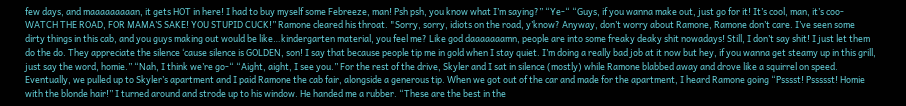few days, and maaaaaaaaan, it gets HOT in here! I had to buy myself some Febreeze, man! Psh psh, you know what I’m saying?” “Ye-“ “Guys, if you wanna make out, just go for it! It’s cool, man, it’s coo- WATCH THE ROAD, FOR MAMA’S SAKE! YOU STUPID CUCK!” Ramone cleared his throat. "Sorry, sorry, idiots on the road, y’know? Anyway, don’t worry about Ramone, Ramone don’t care. I’ve seen some dirty things in this cab, and you guys making out would be like…kindergarten material, you feel me? Like god daaaaaaamn, people are into some freaky deaky shit nowadays! Still, I don’t say shit! I just let them do the do. They appreciate the silence ‘cause silence is GOLDEN, son! I say that because people tip me in gold when I stay quiet. I’m doing a really bad job at it now but hey, if you wanna get steamy up in this grill, just say the word, homie.” “Nah, I think we’re go-“ “Aight, aight, I see you.” For the rest of the drive, Skyler and I sat in silence (mostly) while Ramone blabbed away and drove like a squirrel on speed. Eventually, we pulled up to Skyler’s apartment and I paid Ramone the cab fair, alongside a generous tip. When we got out of the car and made for the apartment, I heard Ramone going “Psssst! Pssssst! Homie with the blonde hair!” I turned around and strode up to his window. He handed me a rubber. “These are the best in the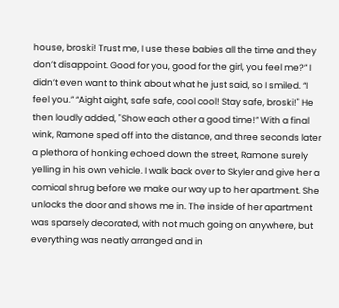house, broski! Trust me, I use these babies all the time and they don’t disappoint. Good for you, good for the girl, you feel me?” I didn’t even want to think about what he just said, so I smiled. “I feel you.” “Aight aight, safe safe, cool cool! Stay safe, broski!" He then loudly added, "Show each other a good time!” With a final wink, Ramone sped off into the distance, and three seconds later a plethora of honking echoed down the street, Ramone surely yelling in his own vehicle. I walk back over to Skyler and give her a comical shrug before we make our way up to her apartment. She unlocks the door and shows me in. The inside of her apartment was sparsely decorated, with not much going on anywhere, but everything was neatly arranged and in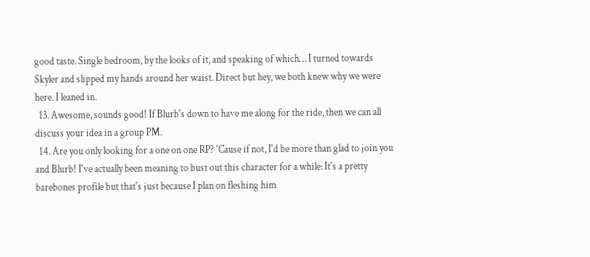good taste. Single bedroom, by the looks of it, and speaking of which… I turned towards Skyler and slipped my hands around her waist. Direct but hey, we both knew why we were here. I leaned in.
  13. Awesome, sounds good! If Blurb's down to have me along for the ride, then we can all discuss your idea in a group PM.
  14. Are you only looking for a one on one RP? 'Cause if not, I'd be more than glad to join you and Blurb! I've actually been meaning to bust out this character for a while: It's a pretty barebones profile but that's just because I plan on fleshing him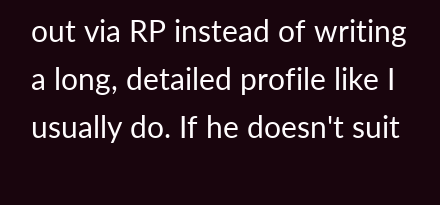out via RP instead of writing a long, detailed profile like I usually do. If he doesn't suit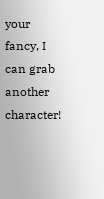your fancy, I can grab another character!